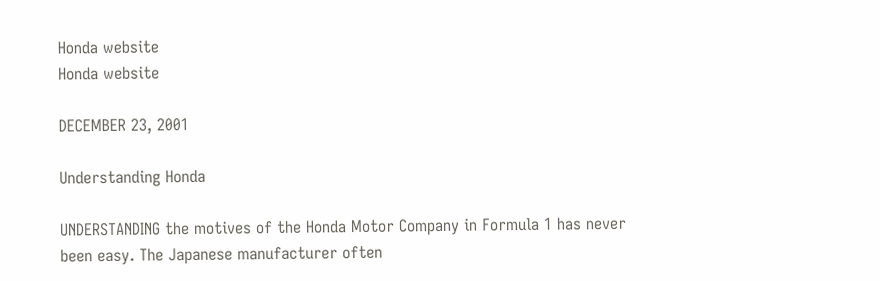Honda website
Honda website

DECEMBER 23, 2001

Understanding Honda

UNDERSTANDING the motives of the Honda Motor Company in Formula 1 has never been easy. The Japanese manufacturer often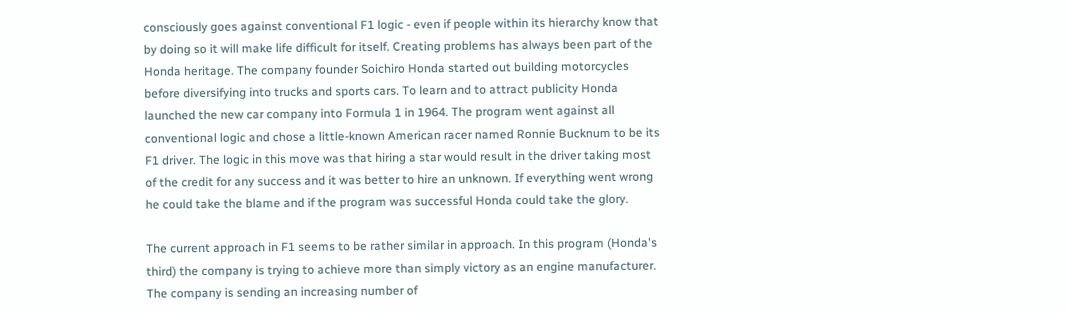consciously goes against conventional F1 logic - even if people within its hierarchy know that by doing so it will make life difficult for itself. Creating problems has always been part of the Honda heritage. The company founder Soichiro Honda started out building motorcycles before diversifying into trucks and sports cars. To learn and to attract publicity Honda launched the new car company into Formula 1 in 1964. The program went against all conventional logic and chose a little-known American racer named Ronnie Bucknum to be its F1 driver. The logic in this move was that hiring a star would result in the driver taking most of the credit for any success and it was better to hire an unknown. If everything went wrong he could take the blame and if the program was successful Honda could take the glory.

The current approach in F1 seems to be rather similar in approach. In this program (Honda's third) the company is trying to achieve more than simply victory as an engine manufacturer. The company is sending an increasing number of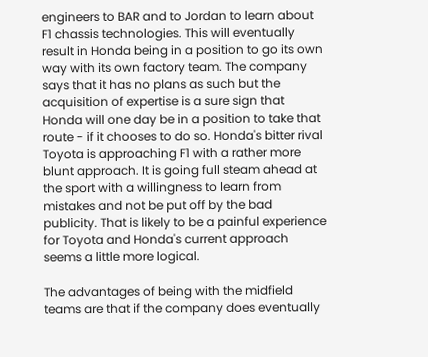engineers to BAR and to Jordan to learn about F1 chassis technologies. This will eventually result in Honda being in a position to go its own way with its own factory team. The company says that it has no plans as such but the acquisition of expertise is a sure sign that Honda will one day be in a position to take that route - if it chooses to do so. Honda's bitter rival Toyota is approaching F1 with a rather more blunt approach. It is going full steam ahead at the sport with a willingness to learn from mistakes and not be put off by the bad publicity. That is likely to be a painful experience for Toyota and Honda's current approach seems a little more logical.

The advantages of being with the midfield teams are that if the company does eventually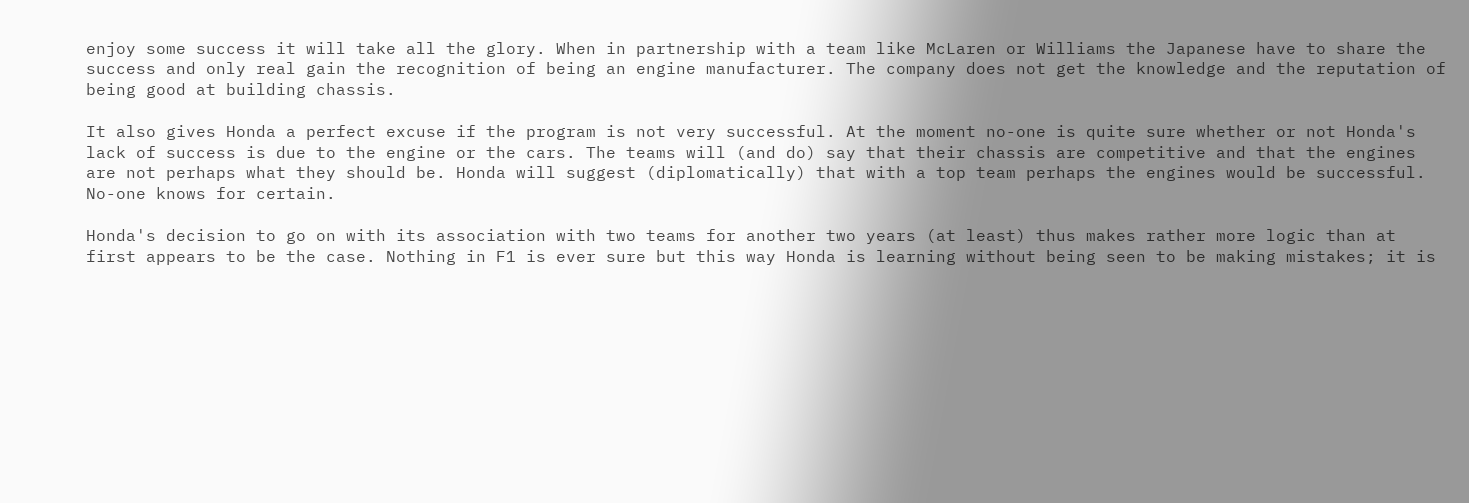enjoy some success it will take all the glory. When in partnership with a team like McLaren or Williams the Japanese have to share the success and only real gain the recognition of being an engine manufacturer. The company does not get the knowledge and the reputation of being good at building chassis.

It also gives Honda a perfect excuse if the program is not very successful. At the moment no-one is quite sure whether or not Honda's lack of success is due to the engine or the cars. The teams will (and do) say that their chassis are competitive and that the engines are not perhaps what they should be. Honda will suggest (diplomatically) that with a top team perhaps the engines would be successful. No-one knows for certain.

Honda's decision to go on with its association with two teams for another two years (at least) thus makes rather more logic than at first appears to be the case. Nothing in F1 is ever sure but this way Honda is learning without being seen to be making mistakes; it is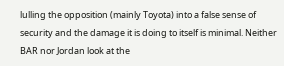lulling the opposition (mainly Toyota) into a false sense of security and the damage it is doing to itself is minimal. Neither BAR nor Jordan look at the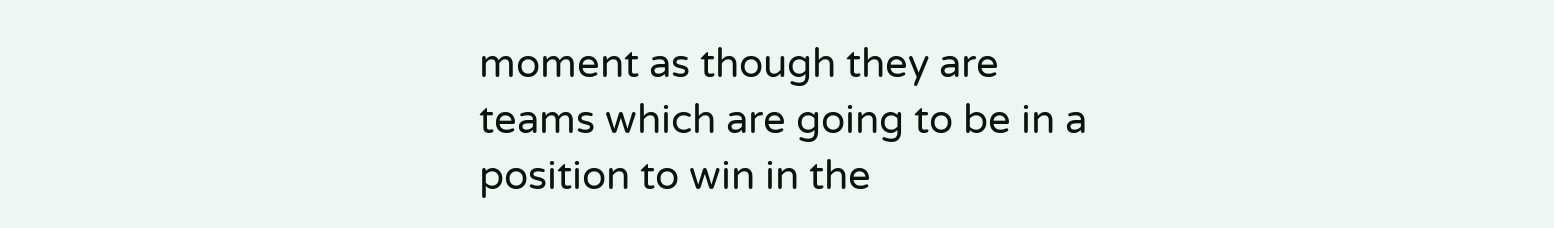moment as though they are teams which are going to be in a position to win in the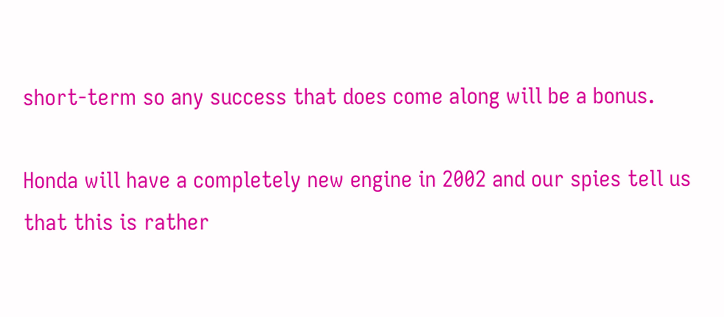short-term so any success that does come along will be a bonus.

Honda will have a completely new engine in 2002 and our spies tell us that this is rather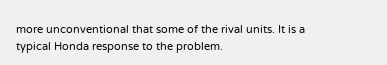more unconventional that some of the rival units. It is a typical Honda response to the problem.